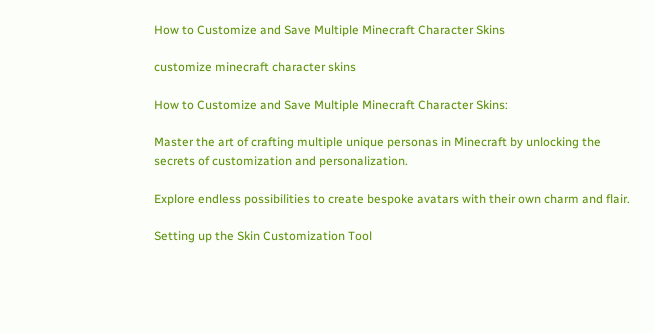How to Customize and Save Multiple Minecraft Character Skins

customize minecraft character skins

How to Customize and Save Multiple Minecraft Character Skins:

Master the art of crafting multiple unique personas in Minecraft by unlocking the secrets of customization and personalization.

Explore endless possibilities to create bespoke avatars with their own charm and flair.

Setting up the Skin Customization Tool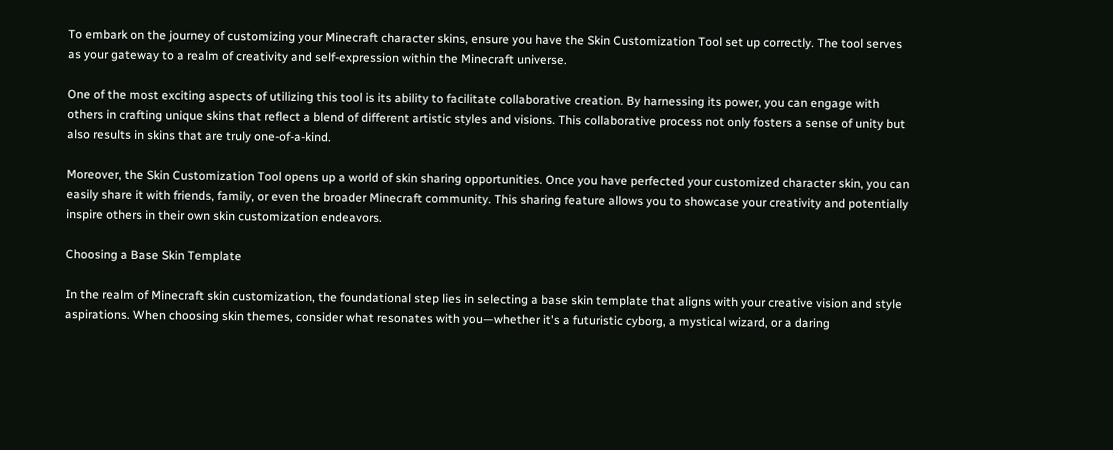To embark on the journey of customizing your Minecraft character skins, ensure you have the Skin Customization Tool set up correctly. The tool serves as your gateway to a realm of creativity and self-expression within the Minecraft universe.

One of the most exciting aspects of utilizing this tool is its ability to facilitate collaborative creation. By harnessing its power, you can engage with others in crafting unique skins that reflect a blend of different artistic styles and visions. This collaborative process not only fosters a sense of unity but also results in skins that are truly one-of-a-kind.

Moreover, the Skin Customization Tool opens up a world of skin sharing opportunities. Once you have perfected your customized character skin, you can easily share it with friends, family, or even the broader Minecraft community. This sharing feature allows you to showcase your creativity and potentially inspire others in their own skin customization endeavors.

Choosing a Base Skin Template

In the realm of Minecraft skin customization, the foundational step lies in selecting a base skin template that aligns with your creative vision and style aspirations. When choosing skin themes, consider what resonates with you—whether it's a futuristic cyborg, a mystical wizard, or a daring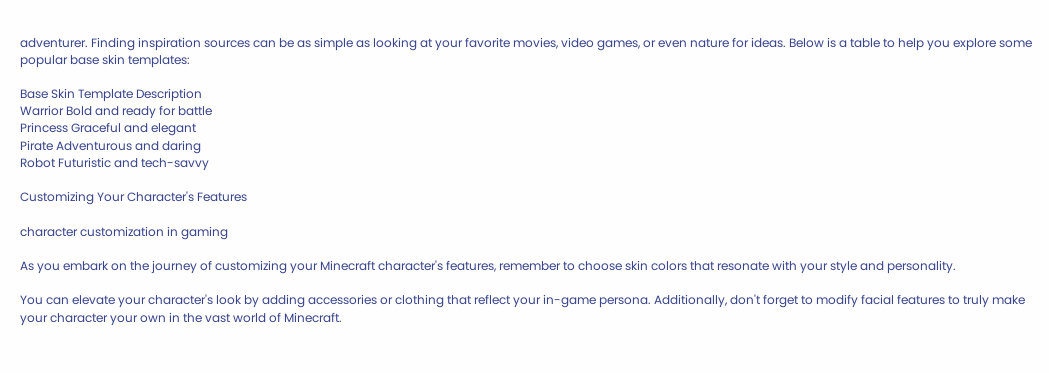adventurer. Finding inspiration sources can be as simple as looking at your favorite movies, video games, or even nature for ideas. Below is a table to help you explore some popular base skin templates:

Base Skin Template Description
Warrior Bold and ready for battle
Princess Graceful and elegant
Pirate Adventurous and daring
Robot Futuristic and tech-savvy

Customizing Your Character's Features

character customization in gaming

As you embark on the journey of customizing your Minecraft character's features, remember to choose skin colors that resonate with your style and personality.

You can elevate your character's look by adding accessories or clothing that reflect your in-game persona. Additionally, don't forget to modify facial features to truly make your character your own in the vast world of Minecraft.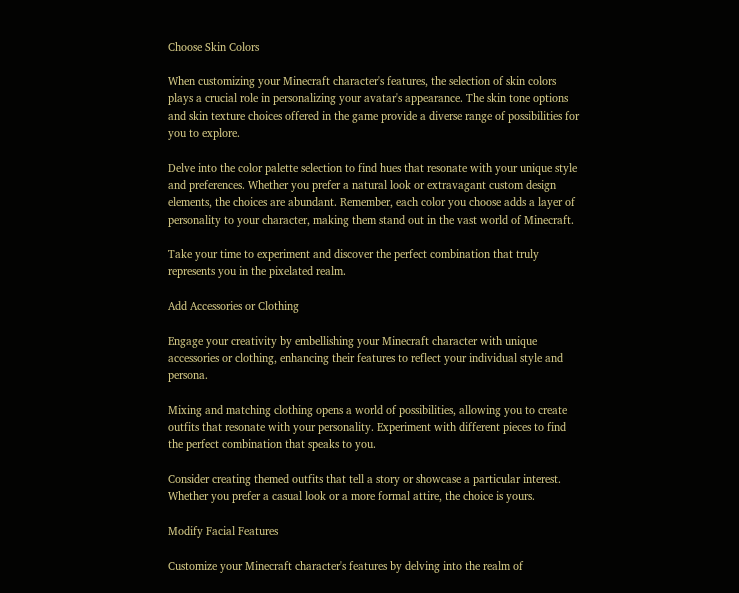Choose Skin Colors

When customizing your Minecraft character's features, the selection of skin colors plays a crucial role in personalizing your avatar's appearance. The skin tone options and skin texture choices offered in the game provide a diverse range of possibilities for you to explore.

Delve into the color palette selection to find hues that resonate with your unique style and preferences. Whether you prefer a natural look or extravagant custom design elements, the choices are abundant. Remember, each color you choose adds a layer of personality to your character, making them stand out in the vast world of Minecraft.

Take your time to experiment and discover the perfect combination that truly represents you in the pixelated realm.

Add Accessories or Clothing

Engage your creativity by embellishing your Minecraft character with unique accessories or clothing, enhancing their features to reflect your individual style and persona.

Mixing and matching clothing opens a world of possibilities, allowing you to create outfits that resonate with your personality. Experiment with different pieces to find the perfect combination that speaks to you.

Consider creating themed outfits that tell a story or showcase a particular interest. Whether you prefer a casual look or a more formal attire, the choice is yours.

Modify Facial Features

Customize your Minecraft character's features by delving into the realm of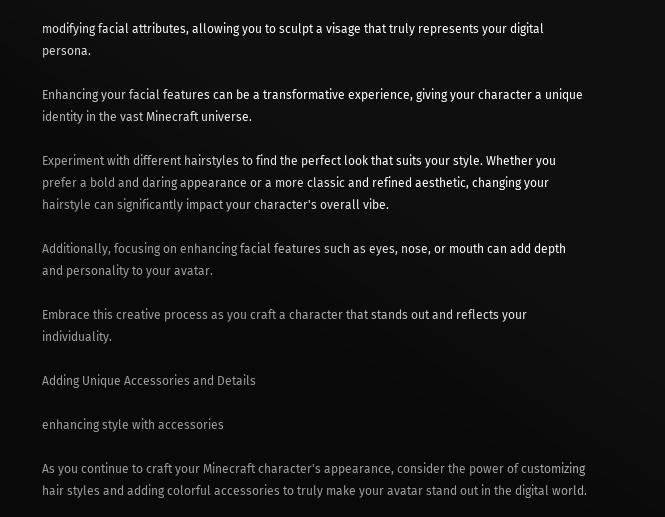modifying facial attributes, allowing you to sculpt a visage that truly represents your digital persona.

Enhancing your facial features can be a transformative experience, giving your character a unique identity in the vast Minecraft universe.

Experiment with different hairstyles to find the perfect look that suits your style. Whether you prefer a bold and daring appearance or a more classic and refined aesthetic, changing your hairstyle can significantly impact your character's overall vibe.

Additionally, focusing on enhancing facial features such as eyes, nose, or mouth can add depth and personality to your avatar.

Embrace this creative process as you craft a character that stands out and reflects your individuality.

Adding Unique Accessories and Details

enhancing style with accessories

As you continue to craft your Minecraft character's appearance, consider the power of customizing hair styles and adding colorful accessories to truly make your avatar stand out in the digital world.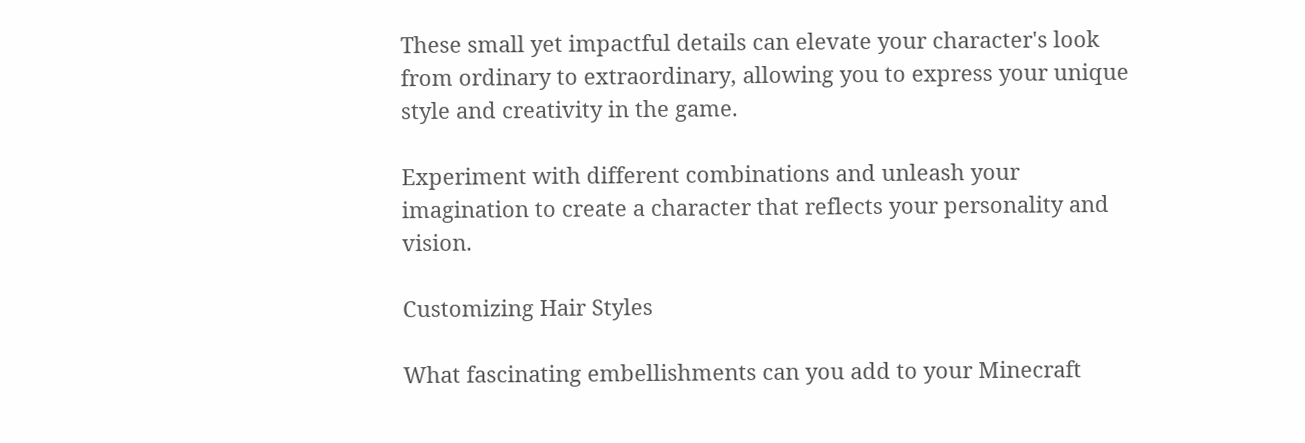These small yet impactful details can elevate your character's look from ordinary to extraordinary, allowing you to express your unique style and creativity in the game.

Experiment with different combinations and unleash your imagination to create a character that reflects your personality and vision.

Customizing Hair Styles

What fascinating embellishments can you add to your Minecraft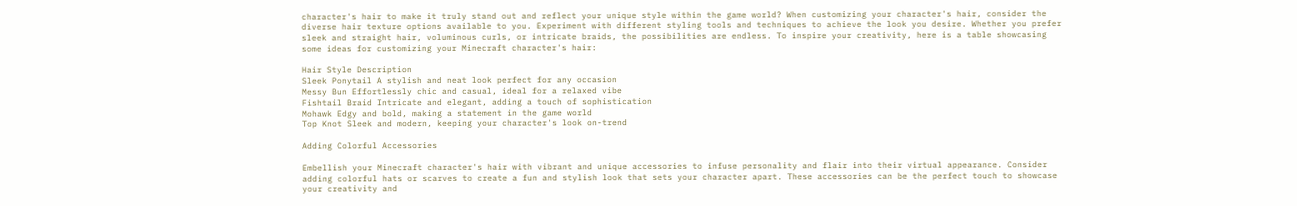character's hair to make it truly stand out and reflect your unique style within the game world? When customizing your character's hair, consider the diverse hair texture options available to you. Experiment with different styling tools and techniques to achieve the look you desire. Whether you prefer sleek and straight hair, voluminous curls, or intricate braids, the possibilities are endless. To inspire your creativity, here is a table showcasing some ideas for customizing your Minecraft character's hair:

Hair Style Description
Sleek Ponytail A stylish and neat look perfect for any occasion
Messy Bun Effortlessly chic and casual, ideal for a relaxed vibe
Fishtail Braid Intricate and elegant, adding a touch of sophistication
Mohawk Edgy and bold, making a statement in the game world
Top Knot Sleek and modern, keeping your character's look on-trend

Adding Colorful Accessories

Embellish your Minecraft character's hair with vibrant and unique accessories to infuse personality and flair into their virtual appearance. Consider adding colorful hats or scarves to create a fun and stylish look that sets your character apart. These accessories can be the perfect touch to showcase your creativity and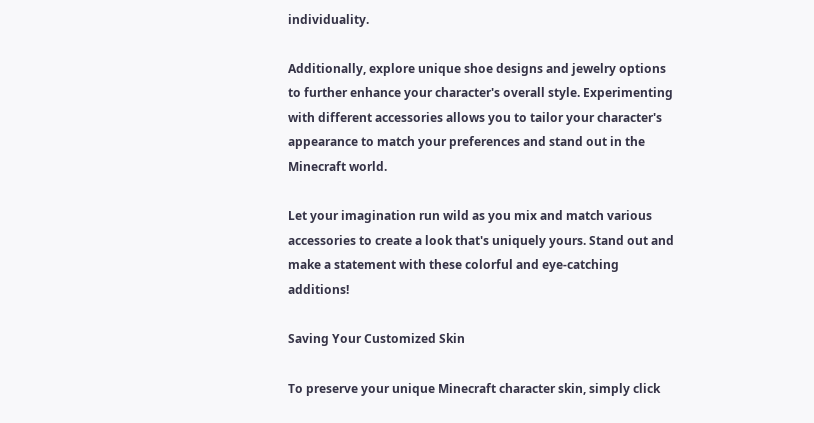individuality.

Additionally, explore unique shoe designs and jewelry options to further enhance your character's overall style. Experimenting with different accessories allows you to tailor your character's appearance to match your preferences and stand out in the Minecraft world.

Let your imagination run wild as you mix and match various accessories to create a look that's uniquely yours. Stand out and make a statement with these colorful and eye-catching additions!

Saving Your Customized Skin

To preserve your unique Minecraft character skin, simply click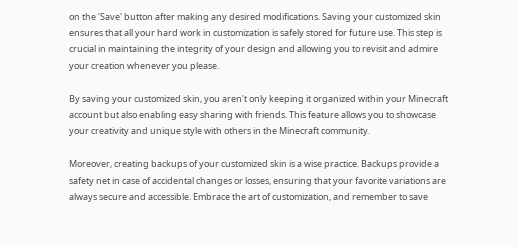on the 'Save' button after making any desired modifications. Saving your customized skin ensures that all your hard work in customization is safely stored for future use. This step is crucial in maintaining the integrity of your design and allowing you to revisit and admire your creation whenever you please.

By saving your customized skin, you aren't only keeping it organized within your Minecraft account but also enabling easy sharing with friends. This feature allows you to showcase your creativity and unique style with others in the Minecraft community.

Moreover, creating backups of your customized skin is a wise practice. Backups provide a safety net in case of accidental changes or losses, ensuring that your favorite variations are always secure and accessible. Embrace the art of customization, and remember to save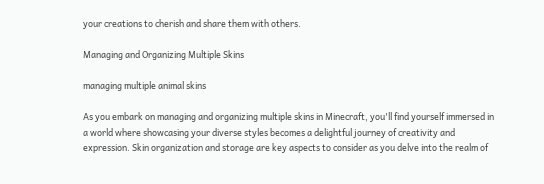your creations to cherish and share them with others.

Managing and Organizing Multiple Skins

managing multiple animal skins

As you embark on managing and organizing multiple skins in Minecraft, you'll find yourself immersed in a world where showcasing your diverse styles becomes a delightful journey of creativity and expression. Skin organization and storage are key aspects to consider as you delve into the realm of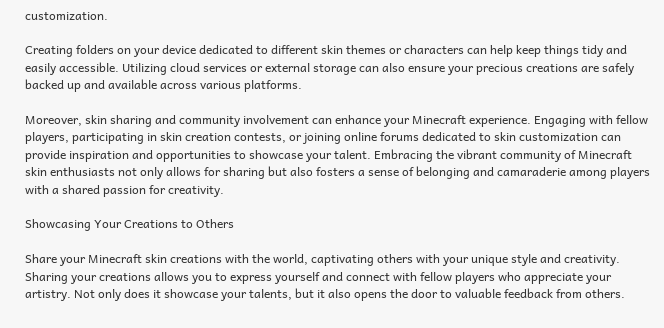customization.

Creating folders on your device dedicated to different skin themes or characters can help keep things tidy and easily accessible. Utilizing cloud services or external storage can also ensure your precious creations are safely backed up and available across various platforms.

Moreover, skin sharing and community involvement can enhance your Minecraft experience. Engaging with fellow players, participating in skin creation contests, or joining online forums dedicated to skin customization can provide inspiration and opportunities to showcase your talent. Embracing the vibrant community of Minecraft skin enthusiasts not only allows for sharing but also fosters a sense of belonging and camaraderie among players with a shared passion for creativity.

Showcasing Your Creations to Others

Share your Minecraft skin creations with the world, captivating others with your unique style and creativity. Sharing your creations allows you to express yourself and connect with fellow players who appreciate your artistry. Not only does it showcase your talents, but it also opens the door to valuable feedback from others.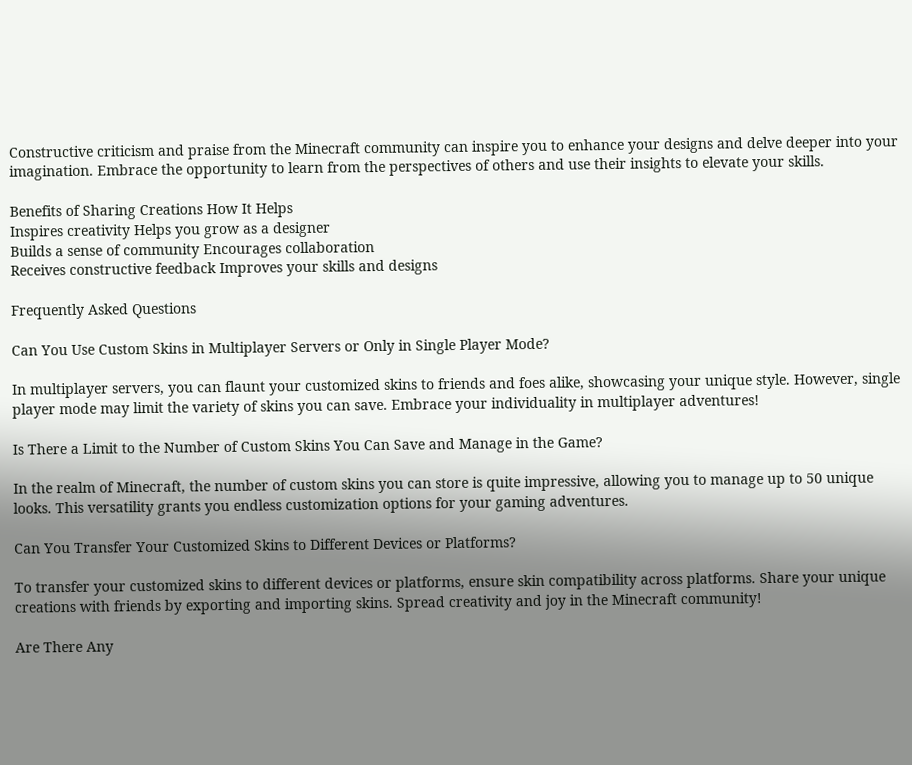Constructive criticism and praise from the Minecraft community can inspire you to enhance your designs and delve deeper into your imagination. Embrace the opportunity to learn from the perspectives of others and use their insights to elevate your skills.

Benefits of Sharing Creations How It Helps
Inspires creativity Helps you grow as a designer
Builds a sense of community Encourages collaboration
Receives constructive feedback Improves your skills and designs

Frequently Asked Questions

Can You Use Custom Skins in Multiplayer Servers or Only in Single Player Mode?

In multiplayer servers, you can flaunt your customized skins to friends and foes alike, showcasing your unique style. However, single player mode may limit the variety of skins you can save. Embrace your individuality in multiplayer adventures!

Is There a Limit to the Number of Custom Skins You Can Save and Manage in the Game?

In the realm of Minecraft, the number of custom skins you can store is quite impressive, allowing you to manage up to 50 unique looks. This versatility grants you endless customization options for your gaming adventures.

Can You Transfer Your Customized Skins to Different Devices or Platforms?

To transfer your customized skins to different devices or platforms, ensure skin compatibility across platforms. Share your unique creations with friends by exporting and importing skins. Spread creativity and joy in the Minecraft community!

Are There Any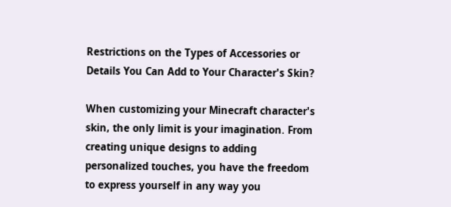Restrictions on the Types of Accessories or Details You Can Add to Your Character's Skin?

When customizing your Minecraft character's skin, the only limit is your imagination. From creating unique designs to adding personalized touches, you have the freedom to express yourself in any way you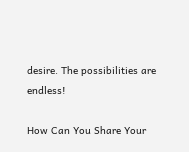desire. The possibilities are endless!

How Can You Share Your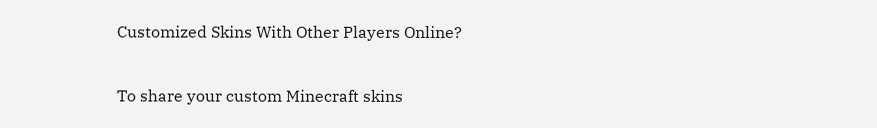Customized Skins With Other Players Online?

To share your custom Minecraft skins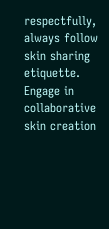respectfully, always follow skin sharing etiquette. Engage in collaborative skin creation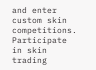and enter custom skin competitions. Participate in skin trading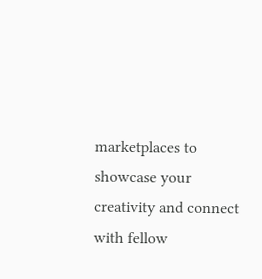marketplaces to showcase your creativity and connect with fellow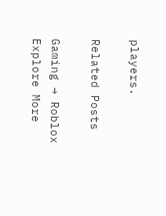players.

Related Posts

Gaming → Roblox
Explore More